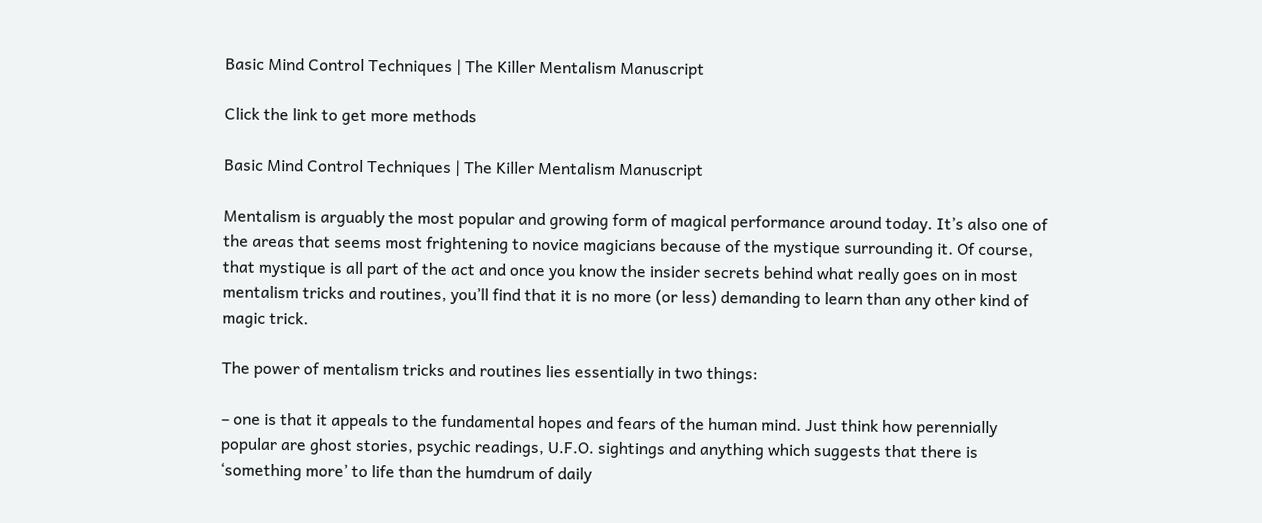Basic Mind Control Techniques | The Killer Mentalism Manuscript

Click the link to get more methods

Basic Mind Control Techniques | The Killer Mentalism Manuscript

Mentalism is arguably the most popular and growing form of magical performance around today. It’s also one of the areas that seems most frightening to novice magicians because of the mystique surrounding it. Of course, that mystique is all part of the act and once you know the insider secrets behind what really goes on in most mentalism tricks and routines, you’ll find that it is no more (or less) demanding to learn than any other kind of magic trick.

The power of mentalism tricks and routines lies essentially in two things:

– one is that it appeals to the fundamental hopes and fears of the human mind. Just think how perennially popular are ghost stories, psychic readings, U.F.O. sightings and anything which suggests that there is ‘something more’ to life than the humdrum of daily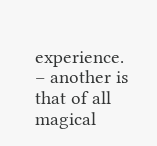experience.
– another is that of all magical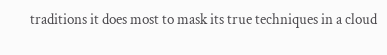traditions it does most to mask its true techniques in a cloud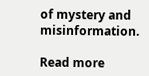of mystery and misinformation.

Read more